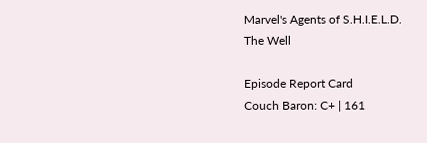Marvel's Agents of S.H.I.E.L.D.
The Well

Episode Report Card
Couch Baron: C+ | 161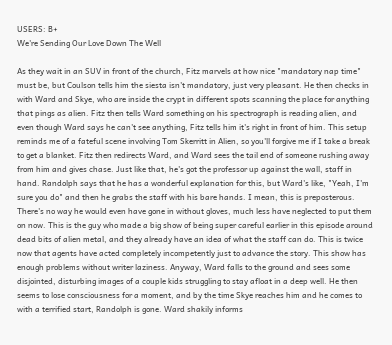USERS: B+
We're Sending Our Love Down The Well

As they wait in an SUV in front of the church, Fitz marvels at how nice "mandatory nap time" must be, but Coulson tells him the siesta isn't mandatory, just very pleasant. He then checks in with Ward and Skye, who are inside the crypt in different spots scanning the place for anything that pings as alien. Fitz then tells Ward something on his spectrograph is reading alien, and even though Ward says he can't see anything, Fitz tells him it's right in front of him. This setup reminds me of a fateful scene involving Tom Skerritt in Alien, so you'll forgive me if I take a break to get a blanket. Fitz then redirects Ward, and Ward sees the tail end of someone rushing away from him and gives chase. Just like that, he's got the professor up against the wall, staff in hand. Randolph says that he has a wonderful explanation for this, but Ward's like, "Yeah, I'm sure you do" and then he grabs the staff with his bare hands. I mean, this is preposterous. There's no way he would even have gone in without gloves, much less have neglected to put them on now. This is the guy who made a big show of being super careful earlier in this episode around dead bits of alien metal, and they already have an idea of what the staff can do. This is twice now that agents have acted completely incompetently just to advance the story. This show has enough problems without writer laziness. Anyway, Ward falls to the ground and sees some disjointed, disturbing images of a couple kids struggling to stay afloat in a deep well. He then seems to lose consciousness for a moment, and by the time Skye reaches him and he comes to with a terrified start, Randolph is gone. Ward shakily informs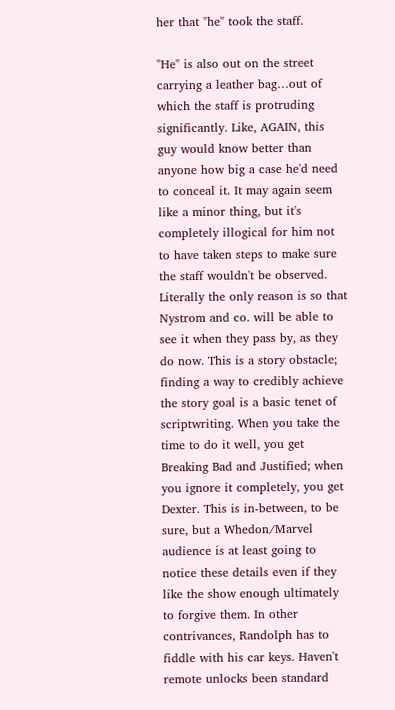her that "he" took the staff.

"He" is also out on the street carrying a leather bag…out of which the staff is protruding significantly. Like, AGAIN, this guy would know better than anyone how big a case he'd need to conceal it. It may again seem like a minor thing, but it's completely illogical for him not to have taken steps to make sure the staff wouldn't be observed. Literally the only reason is so that Nystrom and co. will be able to see it when they pass by, as they do now. This is a story obstacle; finding a way to credibly achieve the story goal is a basic tenet of scriptwriting. When you take the time to do it well, you get Breaking Bad and Justified; when you ignore it completely, you get Dexter. This is in-between, to be sure, but a Whedon/Marvel audience is at least going to notice these details even if they like the show enough ultimately to forgive them. In other contrivances, Randolph has to fiddle with his car keys. Haven't remote unlocks been standard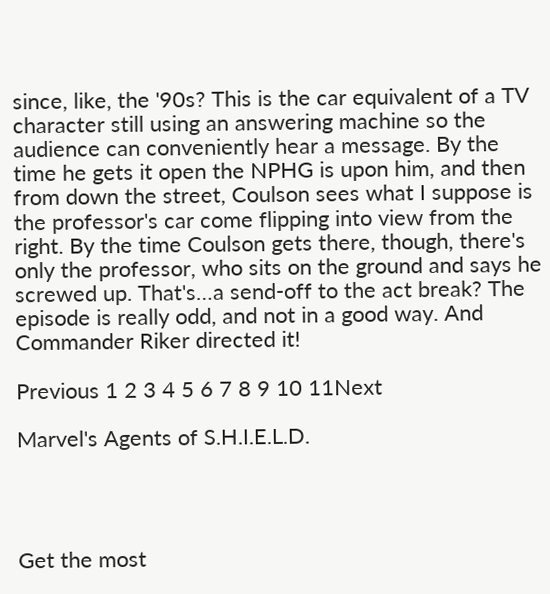since, like, the '90s? This is the car equivalent of a TV character still using an answering machine so the audience can conveniently hear a message. By the time he gets it open the NPHG is upon him, and then from down the street, Coulson sees what I suppose is the professor's car come flipping into view from the right. By the time Coulson gets there, though, there's only the professor, who sits on the ground and says he screwed up. That's…a send-off to the act break? The episode is really odd, and not in a good way. And Commander Riker directed it!

Previous 1 2 3 4 5 6 7 8 9 10 11Next

Marvel's Agents of S.H.I.E.L.D.




Get the most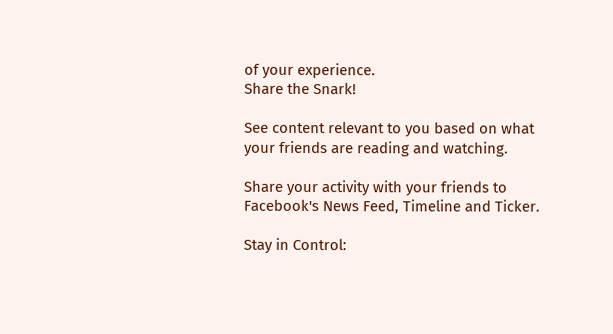of your experience.
Share the Snark!

See content relevant to you based on what your friends are reading and watching.

Share your activity with your friends to Facebook's News Feed, Timeline and Ticker.

Stay in Control: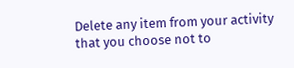Delete any item from your activity that you choose not to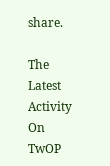share.

The Latest Activity On TwOP